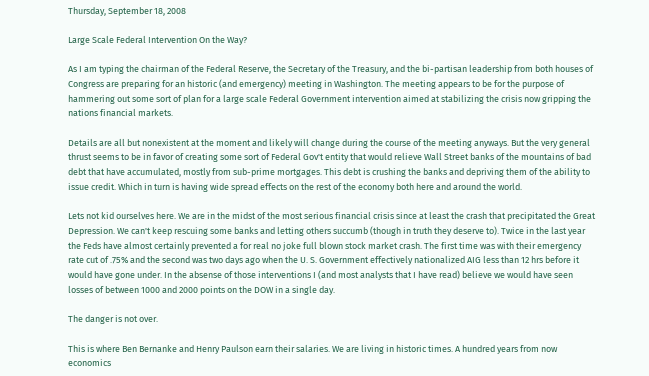Thursday, September 18, 2008

Large Scale Federal Intervention On the Way?

As I am typing the chairman of the Federal Reserve, the Secretary of the Treasury, and the bi-partisan leadership from both houses of Congress are preparing for an historic (and emergency) meeting in Washington. The meeting appears to be for the purpose of hammering out some sort of plan for a large scale Federal Government intervention aimed at stabilizing the crisis now gripping the nations financial markets.

Details are all but nonexistent at the moment and likely will change during the course of the meeting anyways. But the very general thrust seems to be in favor of creating some sort of Federal Gov't entity that would relieve Wall Street banks of the mountains of bad debt that have accumulated, mostly from sub-prime mortgages. This debt is crushing the banks and depriving them of the ability to issue credit. Which in turn is having wide spread effects on the rest of the economy both here and around the world.

Lets not kid ourselves here. We are in the midst of the most serious financial crisis since at least the crash that precipitated the Great Depression. We can't keep rescuing some banks and letting others succumb (though in truth they deserve to). Twice in the last year the Feds have almost certainly prevented a for real no joke full blown stock market crash. The first time was with their emergency rate cut of .75% and the second was two days ago when the U. S. Government effectively nationalized AIG less than 12 hrs before it would have gone under. In the absense of those interventions I (and most analysts that I have read) believe we would have seen losses of between 1000 and 2000 points on the DOW in a single day.

The danger is not over.

This is where Ben Bernanke and Henry Paulson earn their salaries. We are living in historic times. A hundred years from now economics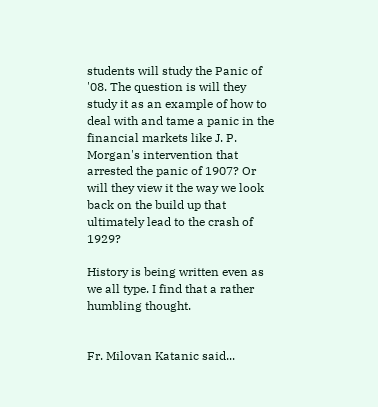students will study the Panic of '08. The question is will they study it as an example of how to deal with and tame a panic in the financial markets like J. P. Morgan's intervention that arrested the panic of 1907? Or will they view it the way we look back on the build up that ultimately lead to the crash of 1929?

History is being written even as we all type. I find that a rather humbling thought.


Fr. Milovan Katanic said...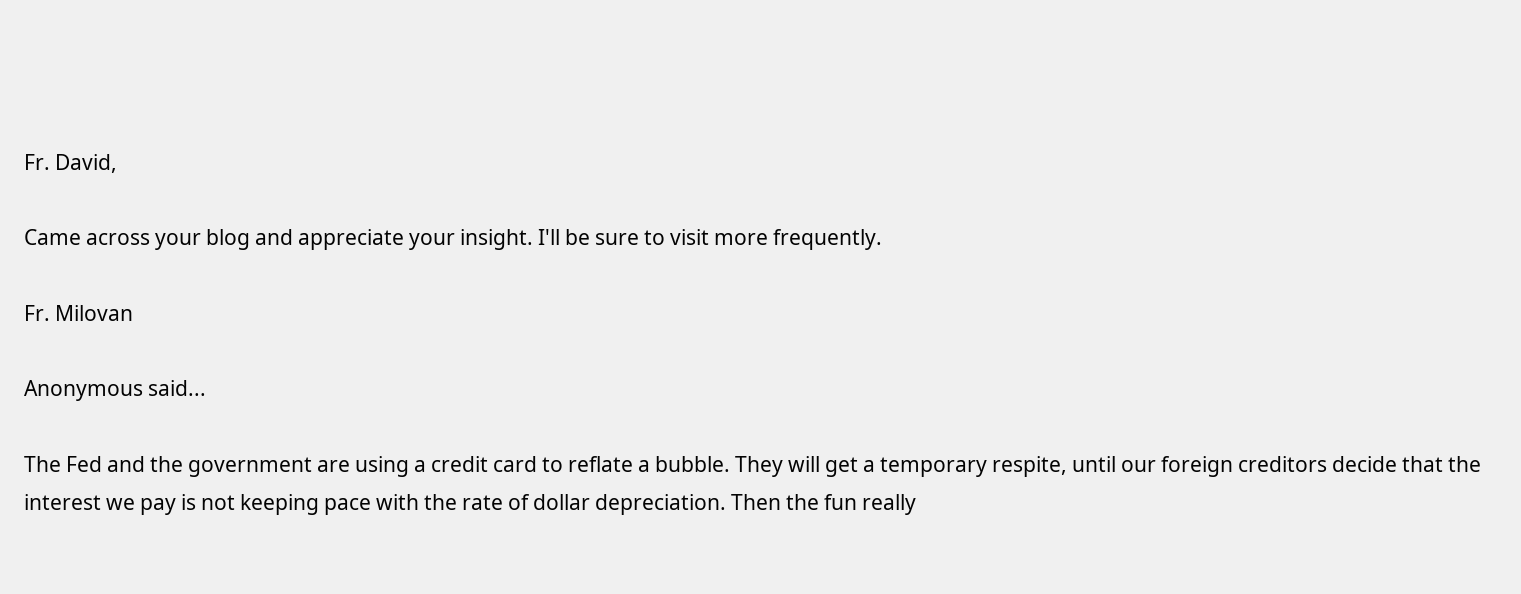Fr. David,

Came across your blog and appreciate your insight. I'll be sure to visit more frequently.

Fr. Milovan

Anonymous said...

The Fed and the government are using a credit card to reflate a bubble. They will get a temporary respite, until our foreign creditors decide that the interest we pay is not keeping pace with the rate of dollar depreciation. Then the fun really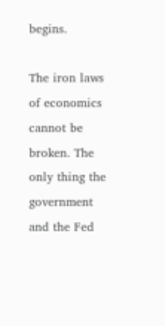begins.

The iron laws of economics cannot be broken. The only thing the government and the Fed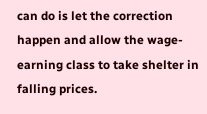can do is let the correction happen and allow the wage-earning class to take shelter in falling prices.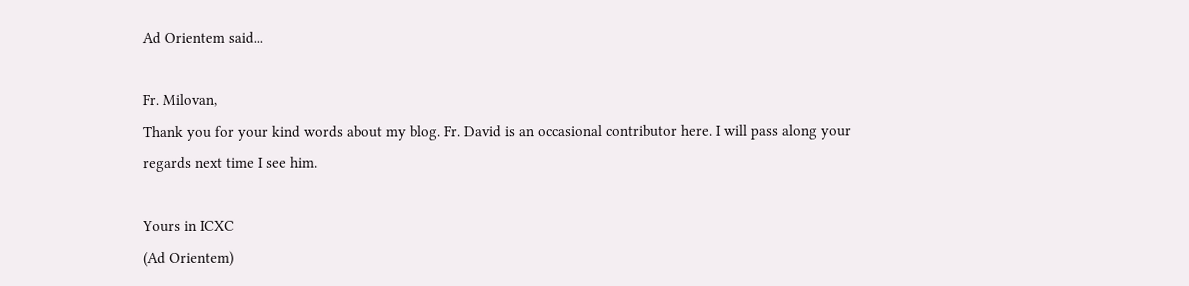Ad Orientem said...

Fr. Milovan,
Thank you for your kind words about my blog. Fr. David is an occasional contributor here. I will pass along your regards next time I see him.

Yours in ICXC
(Ad Orientem)